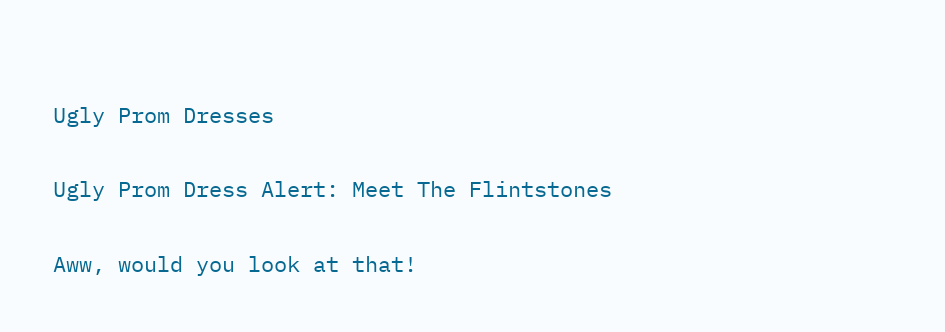Ugly Prom Dresses

Ugly Prom Dress Alert: Meet The Flintstones

Aww, would you look at that!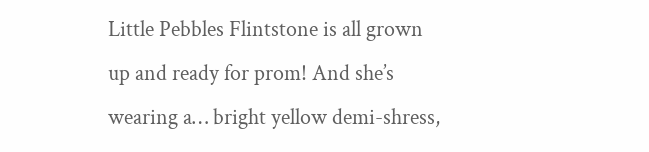Little Pebbles Flintstone is all grown up and ready for prom! And she’s wearing a… bright yellow demi-shress,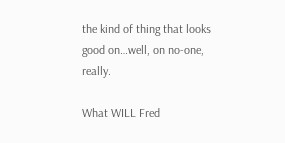the kind of thing that looks good on…well, on no-one, really.

What WILL Fred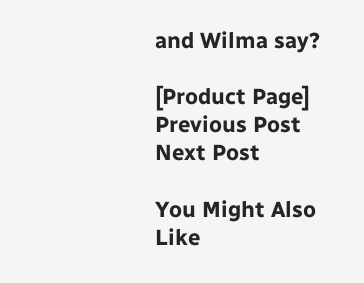and Wilma say?

[Product Page]
Previous Post Next Post

You Might Also Like